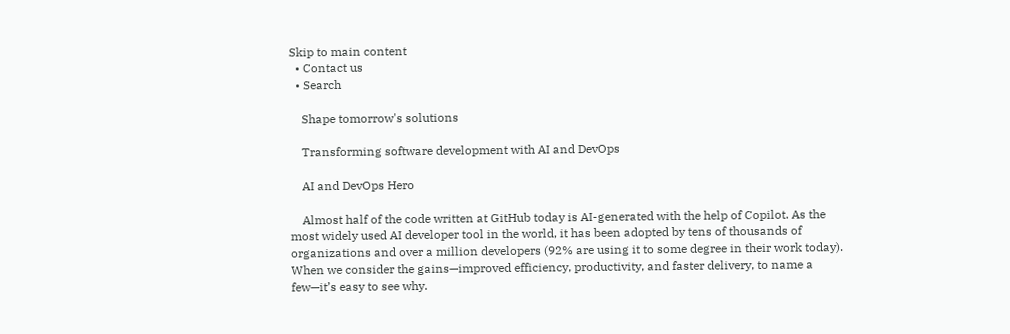Skip to main content
  • Contact us
  • Search

    Shape tomorrow's solutions

    Transforming software development with AI and DevOps

    AI and DevOps Hero

    Almost half of the code written at GitHub today is AI-generated with the help of Copilot. As the most widely used AI developer tool in the world, it has been adopted by tens of thousands of organizations and over a million developers (92% are using it to some degree in their work today). When we consider the gains—improved efficiency, productivity, and faster delivery, to name a few—it’s easy to see why.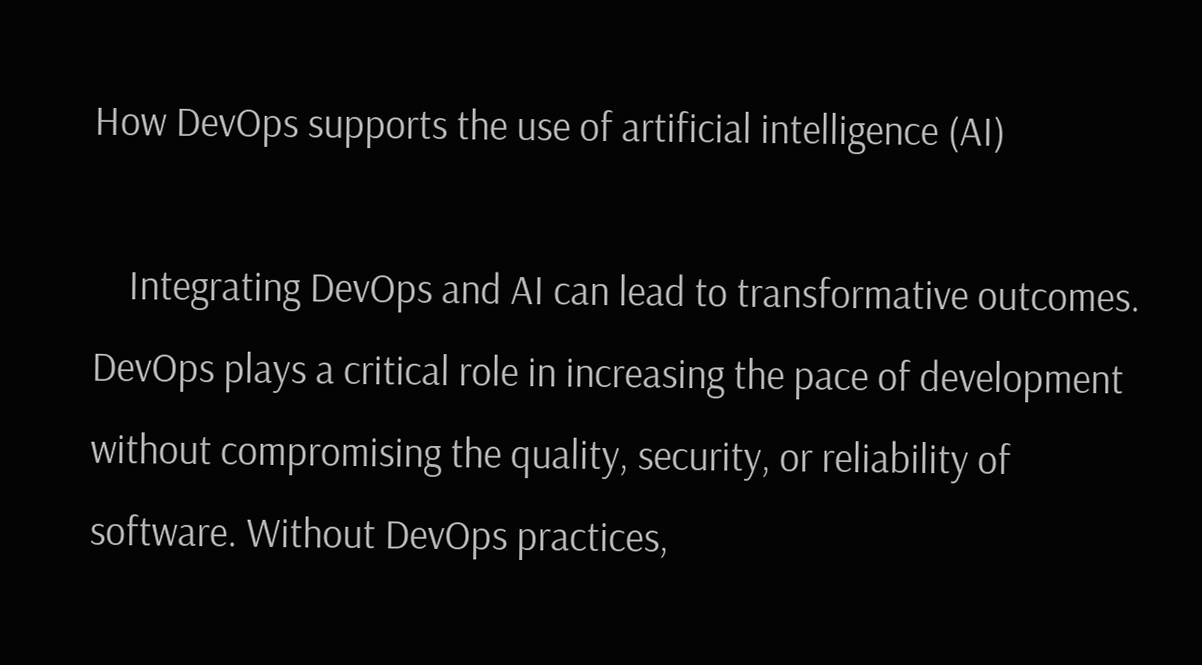How DevOps supports the use of artificial intelligence (AI)

    Integrating DevOps and AI can lead to transformative outcomes. DevOps plays a critical role in increasing the pace of development without compromising the quality, security, or reliability of software. Without DevOps practices,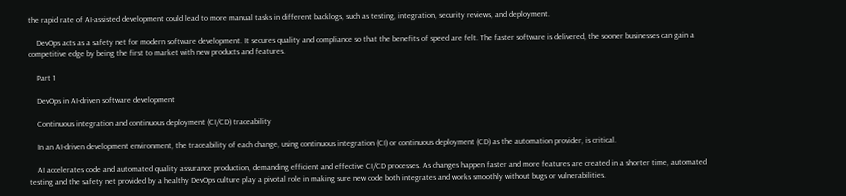the rapid rate of AI-assisted development could lead to more manual tasks in different backlogs, such as testing, integration, security reviews, and deployment.

    DevOps acts as a safety net for modern software development. It secures quality and compliance so that the benefits of speed are felt. The faster software is delivered, the sooner businesses can gain a competitive edge by being the first to market with new products and features.

    Part 1

    DevOps in AI-driven software development

    Continuous integration and continuous deployment (CI/CD) traceability

    In an AI-driven development environment, the traceability of each change, using continuous integration (CI) or continuous deployment (CD) as the automation provider, is critical.

    AI accelerates code and automated quality assurance production, demanding efficient and effective CI/CD processes. As changes happen faster and more features are created in a shorter time, automated testing and the safety net provided by a healthy DevOps culture play a pivotal role in making sure new code both integrates and works smoothly without bugs or vulnerabilities.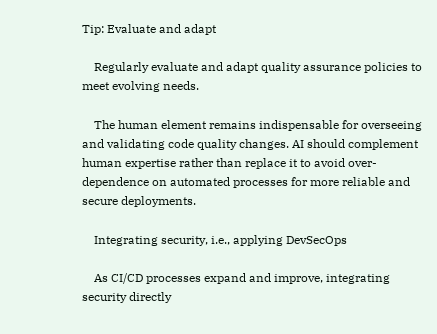Tip: Evaluate and adapt

    Regularly evaluate and adapt quality assurance policies to meet evolving needs.

    The human element remains indispensable for overseeing and validating code quality changes. AI should complement human expertise rather than replace it to avoid over-dependence on automated processes for more reliable and secure deployments.

    Integrating security, i.e., applying DevSecOps

    As CI/CD processes expand and improve, integrating security directly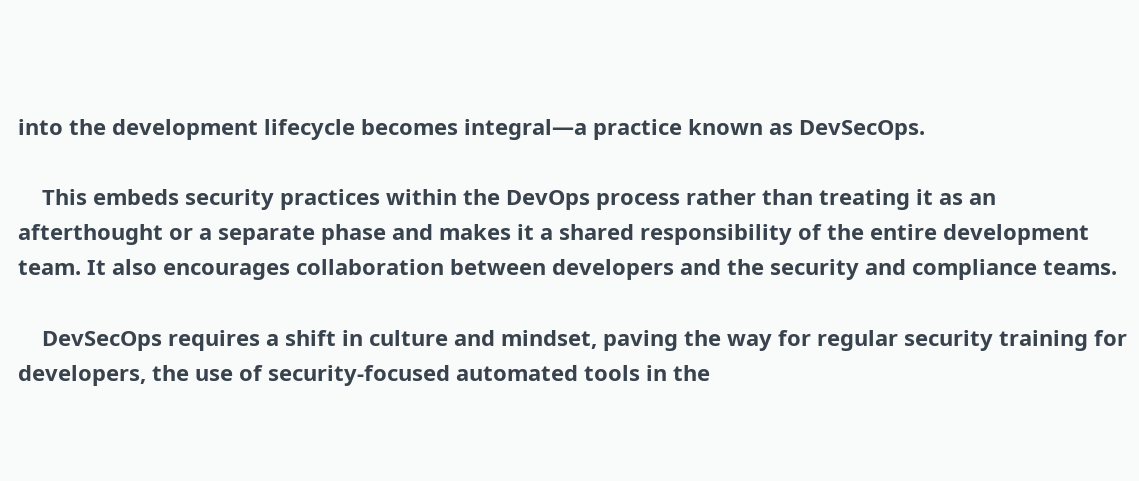into the development lifecycle becomes integral—a practice known as DevSecOps.

    This embeds security practices within the DevOps process rather than treating it as an afterthought or a separate phase and makes it a shared responsibility of the entire development team. It also encourages collaboration between developers and the security and compliance teams.

    DevSecOps requires a shift in culture and mindset, paving the way for regular security training for developers, the use of security-focused automated tools in the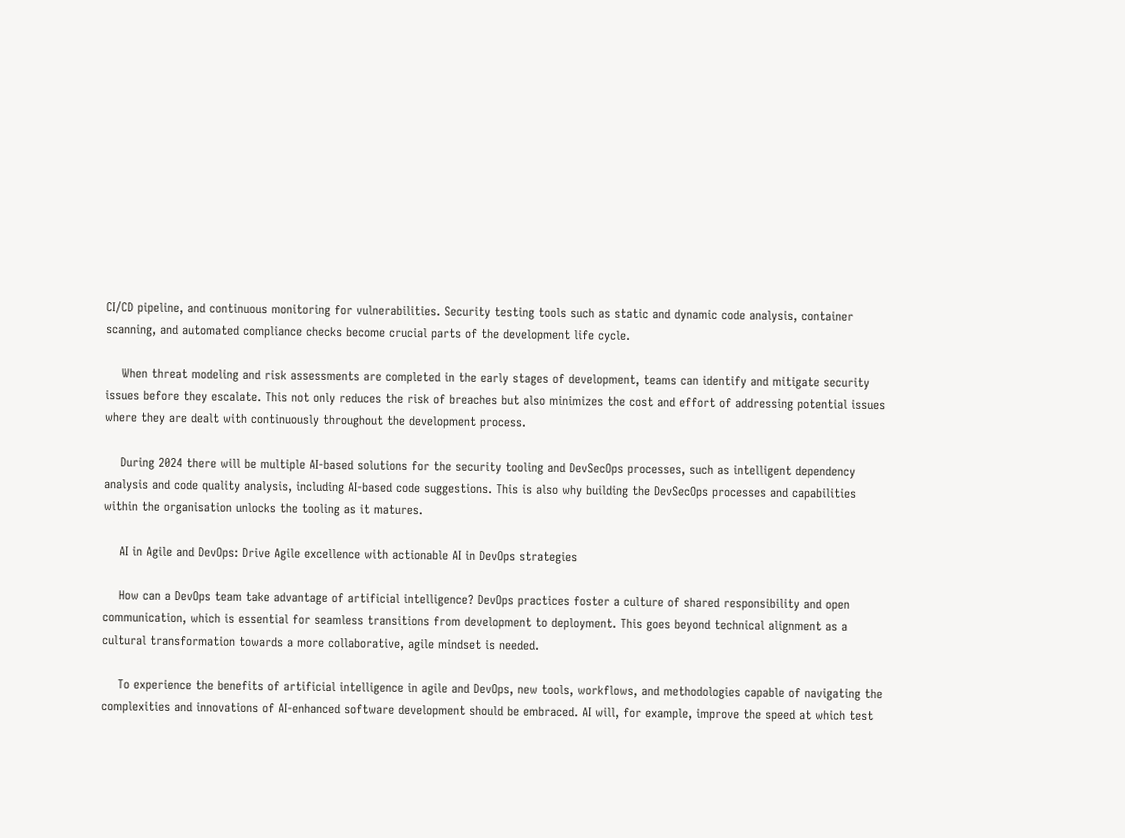CI/CD pipeline, and continuous monitoring for vulnerabilities. Security testing tools such as static and dynamic code analysis, container scanning, and automated compliance checks become crucial parts of the development life cycle.

    When threat modeling and risk assessments are completed in the early stages of development, teams can identify and mitigate security issues before they escalate. This not only reduces the risk of breaches but also minimizes the cost and effort of addressing potential issues where they are dealt with continuously throughout the development process.

    During 2024 there will be multiple AI-based solutions for the security tooling and DevSecOps processes, such as intelligent dependency analysis and code quality analysis, including AI-based code suggestions. This is also why building the DevSecOps processes and capabilities within the organisation unlocks the tooling as it matures.

    AI in Agile and DevOps: Drive Agile excellence with actionable AI in DevOps strategies

    How can a DevOps team take advantage of artificial intelligence? DevOps practices foster a culture of shared responsibility and open communication, which is essential for seamless transitions from development to deployment. This goes beyond technical alignment as a cultural transformation towards a more collaborative, agile mindset is needed.

    To experience the benefits of artificial intelligence in agile and DevOps, new tools, workflows, and methodologies capable of navigating the complexities and innovations of AI-enhanced software development should be embraced. AI will, for example, improve the speed at which test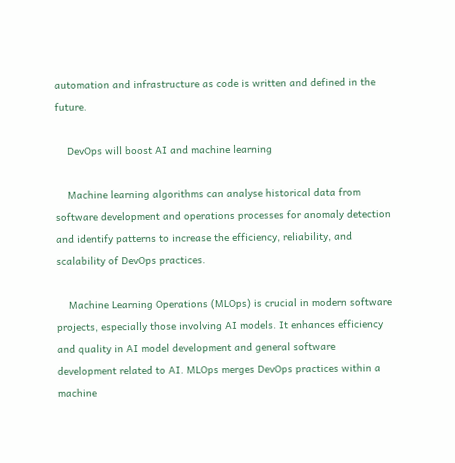automation and infrastructure as code is written and defined in the future.

    DevOps will boost AI and machine learning

    Machine learning algorithms can analyse historical data from software development and operations processes for anomaly detection and identify patterns to increase the efficiency, reliability, and scalability of DevOps practices.

    Machine Learning Operations (MLOps) is crucial in modern software projects, especially those involving AI models. It enhances efficiency and quality in AI model development and general software development related to AI. MLOps merges DevOps practices within a machine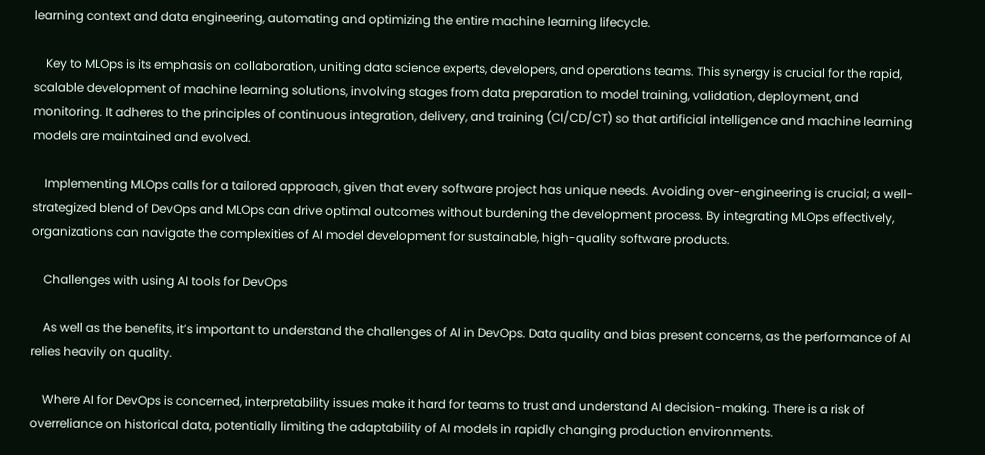learning context and data engineering, automating and optimizing the entire machine learning lifecycle.

    Key to MLOps is its emphasis on collaboration, uniting data science experts, developers, and operations teams. This synergy is crucial for the rapid, scalable development of machine learning solutions, involving stages from data preparation to model training, validation, deployment, and monitoring. It adheres to the principles of continuous integration, delivery, and training (CI/CD/CT) so that artificial intelligence and machine learning models are maintained and evolved.

    Implementing MLOps calls for a tailored approach, given that every software project has unique needs. Avoiding over-engineering is crucial; a well-strategized blend of DevOps and MLOps can drive optimal outcomes without burdening the development process. By integrating MLOps effectively, organizations can navigate the complexities of AI model development for sustainable, high-quality software products.

    Challenges with using AI tools for DevOps

    As well as the benefits, it’s important to understand the challenges of AI in DevOps. Data quality and bias present concerns, as the performance of AI relies heavily on quality.

    Where AI for DevOps is concerned, interpretability issues make it hard for teams to trust and understand AI decision-making. There is a risk of overreliance on historical data, potentially limiting the adaptability of AI models in rapidly changing production environments.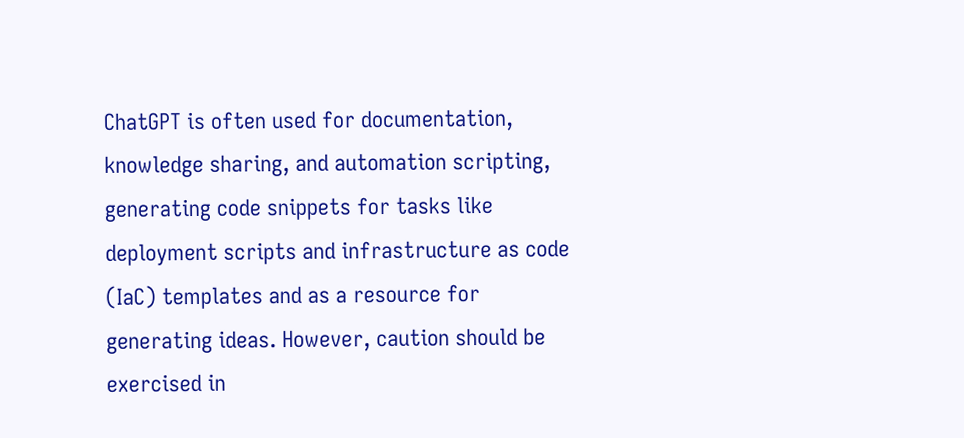ChatGPT is often used for documentation, knowledge sharing, and automation scripting, generating code snippets for tasks like deployment scripts and infrastructure as code (IaC) templates and as a resource for generating ideas. However, caution should be exercised in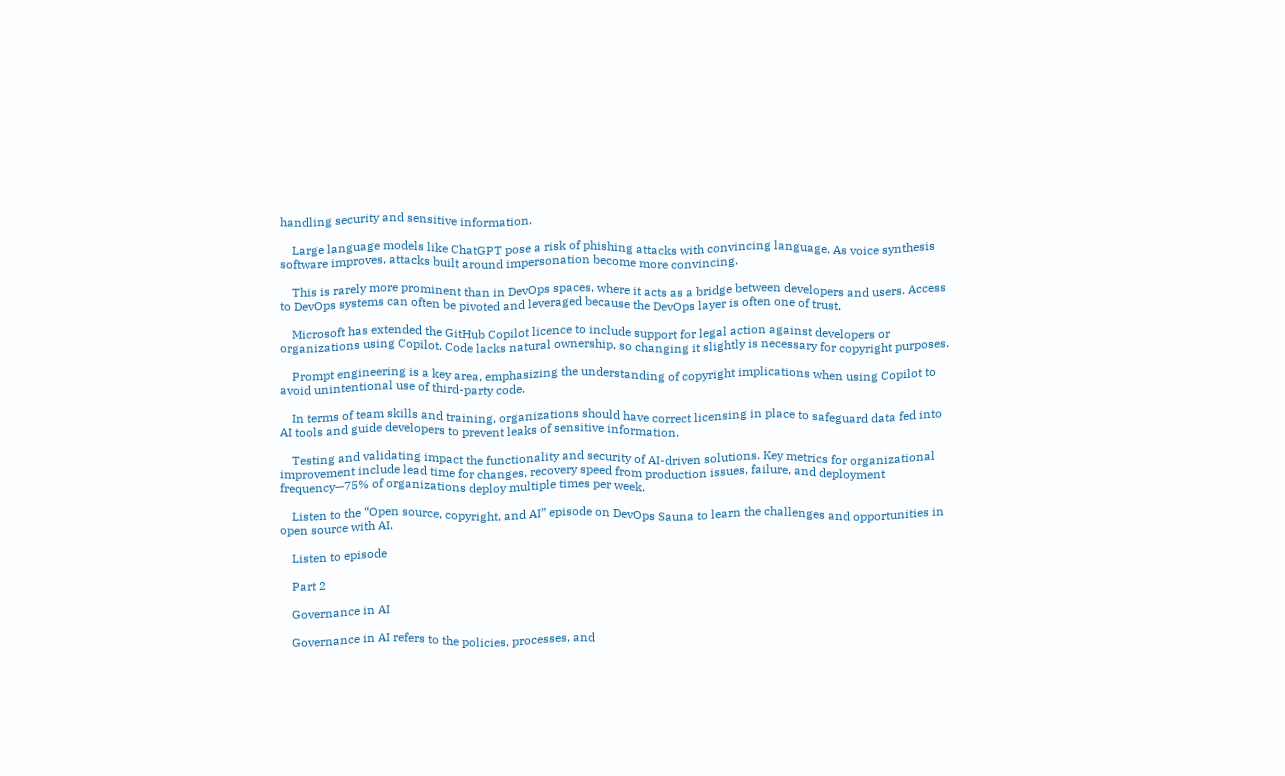handling security and sensitive information.

    Large language models like ChatGPT pose a risk of phishing attacks with convincing language. As voice synthesis software improves, attacks built around impersonation become more convincing.

    This is rarely more prominent than in DevOps spaces, where it acts as a bridge between developers and users. Access to DevOps systems can often be pivoted and leveraged because the DevOps layer is often one of trust.

    Microsoft has extended the GitHub Copilot licence to include support for legal action against developers or organizations using Copilot. Code lacks natural ownership, so changing it slightly is necessary for copyright purposes.

    Prompt engineering is a key area, emphasizing the understanding of copyright implications when using Copilot to avoid unintentional use of third-party code.

    In terms of team skills and training, organizations should have correct licensing in place to safeguard data fed into AI tools and guide developers to prevent leaks of sensitive information.

    Testing and validating impact the functionality and security of AI-driven solutions. Key metrics for organizational improvement include lead time for changes, recovery speed from production issues, failure, and deployment frequency—75% of organizations deploy multiple times per week.

    Listen to the “Open source, copyright, and AI” episode on DevOps Sauna to learn the challenges and opportunities in open source with AI.

    Listen to episode

    Part 2

    Governance in AI

    Governance in AI refers to the policies, processes, and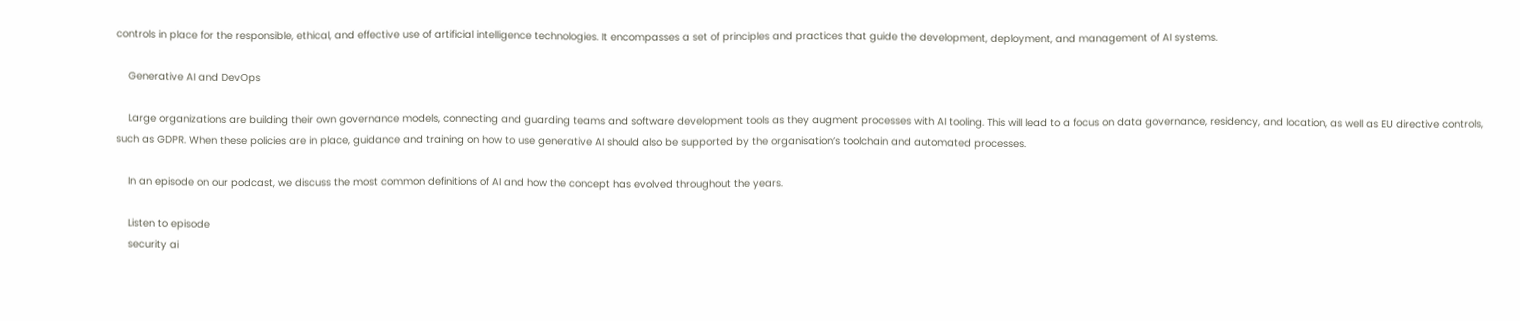controls in place for the responsible, ethical, and effective use of artificial intelligence technologies. It encompasses a set of principles and practices that guide the development, deployment, and management of AI systems.

    Generative AI and DevOps

    Large organizations are building their own governance models, connecting and guarding teams and software development tools as they augment processes with AI tooling. This will lead to a focus on data governance, residency, and location, as well as EU directive controls, such as GDPR. When these policies are in place, guidance and training on how to use generative AI should also be supported by the organisation’s toolchain and automated processes.

    In an episode on our podcast, we discuss the most common definitions of AI and how the concept has evolved throughout the years.

    Listen to episode
    security ai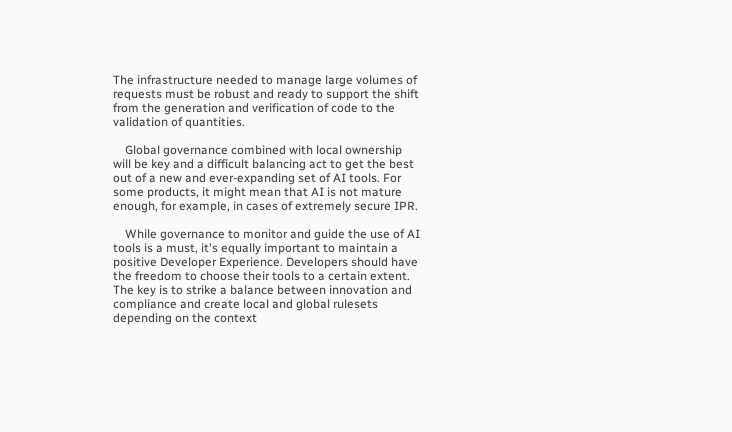The infrastructure needed to manage large volumes of requests must be robust and ready to support the shift from the generation and verification of code to the validation of quantities.

    Global governance combined with local ownership will be key and a difficult balancing act to get the best out of a new and ever-expanding set of AI tools. For some products, it might mean that AI is not mature enough, for example, in cases of extremely secure IPR.

    While governance to monitor and guide the use of AI tools is a must, it's equally important to maintain a positive Developer Experience. Developers should have the freedom to choose their tools to a certain extent. The key is to strike a balance between innovation and compliance and create local and global rulesets depending on the context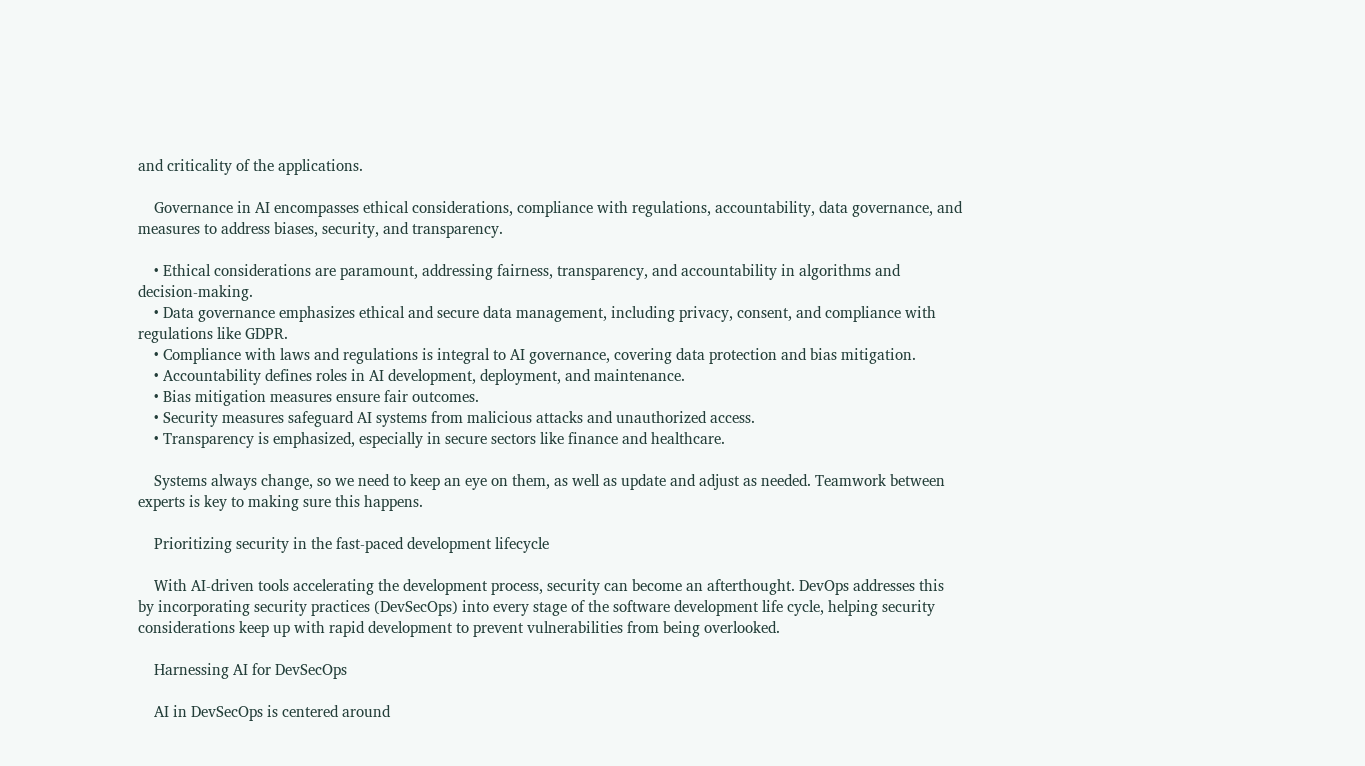and criticality of the applications.

    Governance in AI encompasses ethical considerations, compliance with regulations, accountability, data governance, and measures to address biases, security, and transparency.

    • Ethical considerations are paramount, addressing fairness, transparency, and accountability in algorithms and decision-making.
    • Data governance emphasizes ethical and secure data management, including privacy, consent, and compliance with regulations like GDPR.
    • Compliance with laws and regulations is integral to AI governance, covering data protection and bias mitigation.
    • Accountability defines roles in AI development, deployment, and maintenance.
    • Bias mitigation measures ensure fair outcomes.
    • Security measures safeguard AI systems from malicious attacks and unauthorized access.
    • Transparency is emphasized, especially in secure sectors like finance and healthcare.

    Systems always change, so we need to keep an eye on them, as well as update and adjust as needed. Teamwork between experts is key to making sure this happens.

    Prioritizing security in the fast-paced development lifecycle

    With AI-driven tools accelerating the development process, security can become an afterthought. DevOps addresses this by incorporating security practices (DevSecOps) into every stage of the software development life cycle, helping security considerations keep up with rapid development to prevent vulnerabilities from being overlooked.

    Harnessing AI for DevSecOps

    AI in DevSecOps is centered around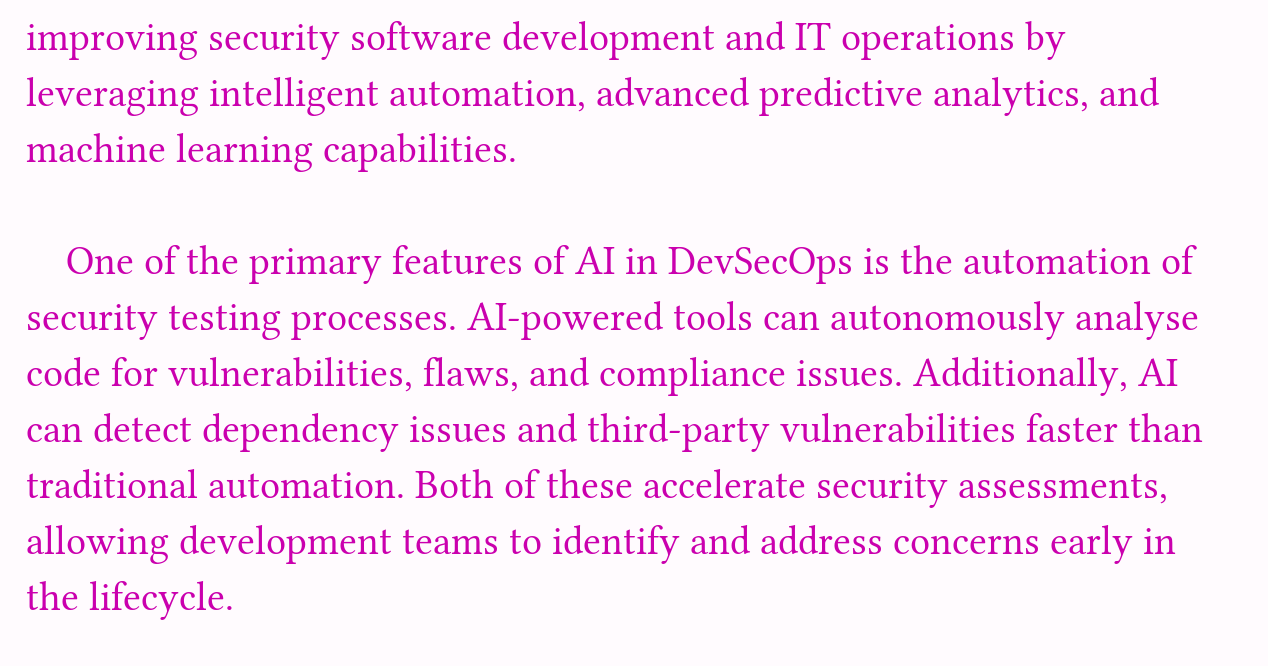improving security software development and IT operations by leveraging intelligent automation, advanced predictive analytics, and machine learning capabilities.

    One of the primary features of AI in DevSecOps is the automation of security testing processes. AI-powered tools can autonomously analyse code for vulnerabilities, flaws, and compliance issues. Additionally, AI can detect dependency issues and third-party vulnerabilities faster than traditional automation. Both of these accelerate security assessments, allowing development teams to identify and address concerns early in the lifecycle.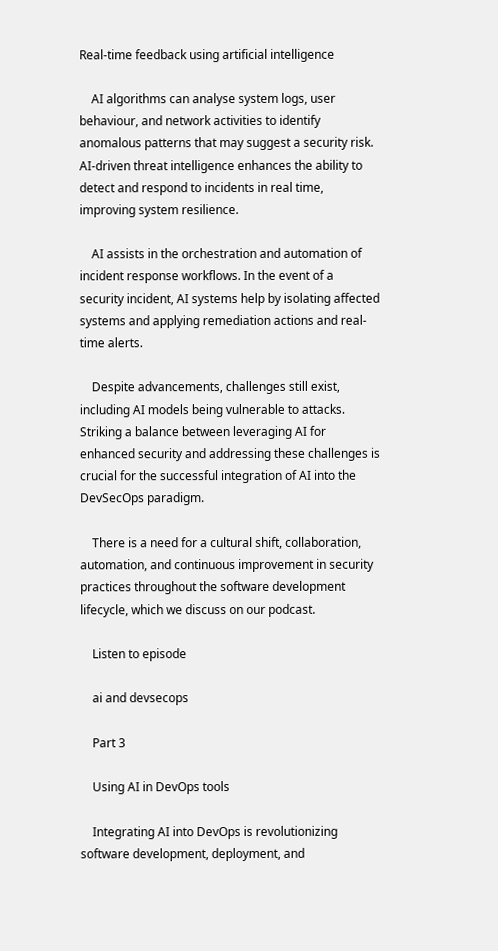Real-time feedback using artificial intelligence

    AI algorithms can analyse system logs, user behaviour, and network activities to identify anomalous patterns that may suggest a security risk. AI-driven threat intelligence enhances the ability to detect and respond to incidents in real time, improving system resilience.

    AI assists in the orchestration and automation of incident response workflows. In the event of a security incident, AI systems help by isolating affected systems and applying remediation actions and real-time alerts.

    Despite advancements, challenges still exist, including AI models being vulnerable to attacks. Striking a balance between leveraging AI for enhanced security and addressing these challenges is crucial for the successful integration of AI into the DevSecOps paradigm.

    There is a need for a cultural shift, collaboration, automation, and continuous improvement in security practices throughout the software development lifecycle, which we discuss on our podcast.

    Listen to episode

    ai and devsecops

    Part 3

    Using AI in DevOps tools

    Integrating AI into DevOps is revolutionizing software development, deployment, and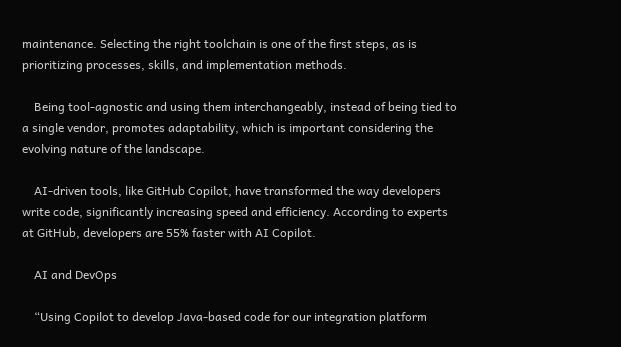maintenance. Selecting the right toolchain is one of the first steps, as is prioritizing processes, skills, and implementation methods.

    Being tool-agnostic and using them interchangeably, instead of being tied to a single vendor, promotes adaptability, which is important considering the evolving nature of the landscape.

    AI-driven tools, like GitHub Copilot, have transformed the way developers write code, significantly increasing speed and efficiency. According to experts at GitHub, developers are 55% faster with AI Copilot.

    AI and DevOps

    “Using Copilot to develop Java-based code for our integration platform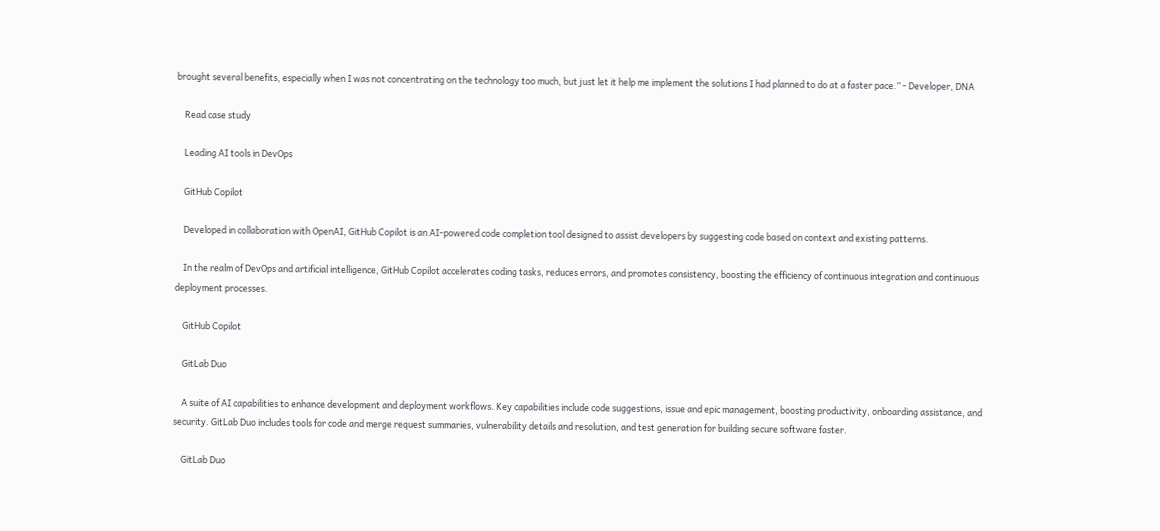brought several benefits, especially when I was not concentrating on the technology too much, but just let it help me implement the solutions I had planned to do at a faster pace.” - Developer, DNA

    Read case study

    Leading AI tools in DevOps

    GitHub Copilot

    Developed in collaboration with OpenAI, GitHub Copilot is an AI-powered code completion tool designed to assist developers by suggesting code based on context and existing patterns.

    In the realm of DevOps and artificial intelligence, GitHub Copilot accelerates coding tasks, reduces errors, and promotes consistency, boosting the efficiency of continuous integration and continuous deployment processes.

    GitHub Copilot

    GitLab Duo

    A suite of AI capabilities to enhance development and deployment workflows. Key capabilities include code suggestions, issue and epic management, boosting productivity, onboarding assistance, and security. GitLab Duo includes tools for code and merge request summaries, vulnerability details and resolution, and test generation for building secure software faster.

    GitLab Duo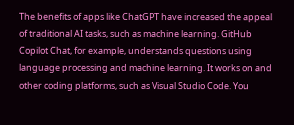The benefits of apps like ChatGPT have increased the appeal of traditional AI tasks, such as machine learning. GitHub Copilot Chat, for example, understands questions using language processing and machine learning. It works on and other coding platforms, such as Visual Studio Code. You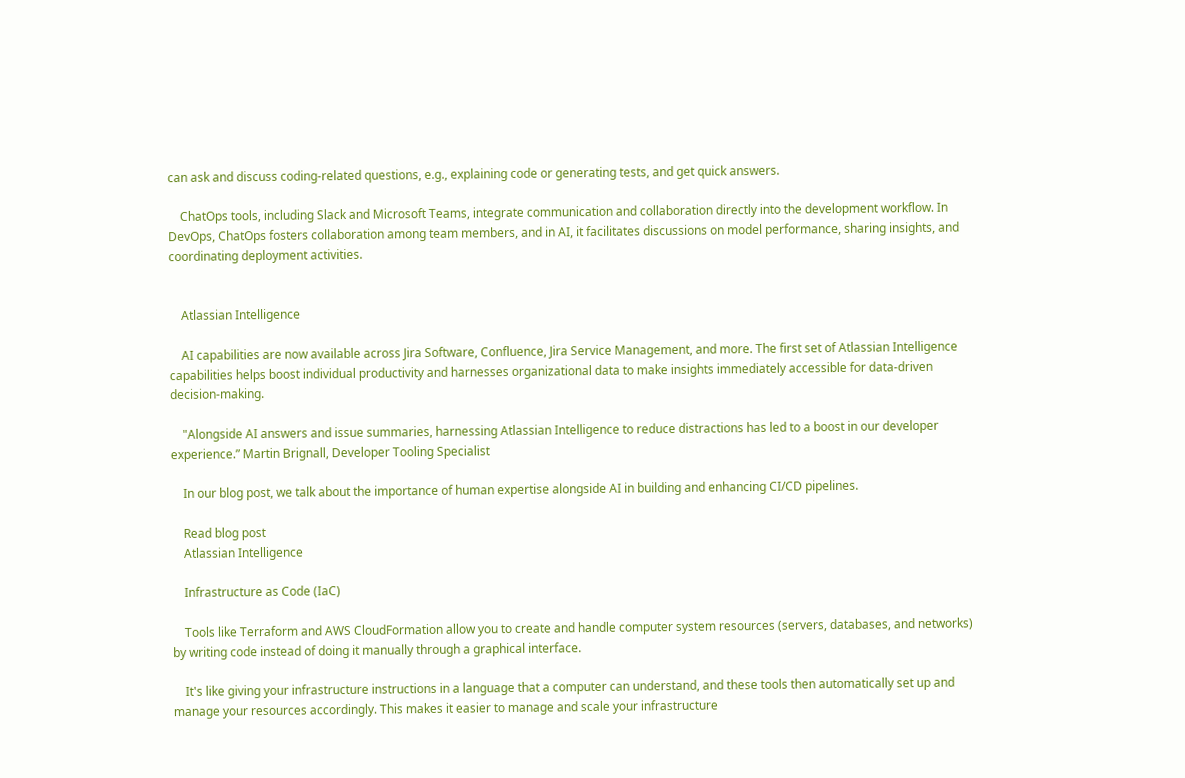can ask and discuss coding-related questions, e.g., explaining code or generating tests, and get quick answers.

    ChatOps tools, including Slack and Microsoft Teams, integrate communication and collaboration directly into the development workflow. In DevOps, ChatOps fosters collaboration among team members, and in AI, it facilitates discussions on model performance, sharing insights, and coordinating deployment activities.


    Atlassian Intelligence

    AI capabilities are now available across Jira Software, Confluence, Jira Service Management, and more. The first set of Atlassian Intelligence capabilities helps boost individual productivity and harnesses organizational data to make insights immediately accessible for data-driven decision-making.

    "Alongside AI answers and issue summaries, harnessing Atlassian Intelligence to reduce distractions has led to a boost in our developer experience.” Martin Brignall, Developer Tooling Specialist

    In our blog post, we talk about the importance of human expertise alongside AI in building and enhancing CI/CD pipelines.

    Read blog post
    Atlassian Intelligence

    Infrastructure as Code (IaC)

    Tools like Terraform and AWS CloudFormation allow you to create and handle computer system resources (servers, databases, and networks) by writing code instead of doing it manually through a graphical interface.

    It's like giving your infrastructure instructions in a language that a computer can understand, and these tools then automatically set up and manage your resources accordingly. This makes it easier to manage and scale your infrastructure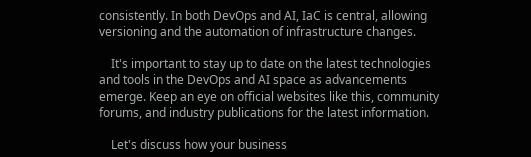consistently. In both DevOps and AI, IaC is central, allowing versioning and the automation of infrastructure changes.

    It's important to stay up to date on the latest technologies and tools in the DevOps and AI space as advancements emerge. Keep an eye on official websites like this, community forums, and industry publications for the latest information.

    Let's discuss how your business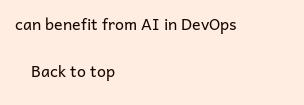can benefit from AI in DevOps

    Back to top